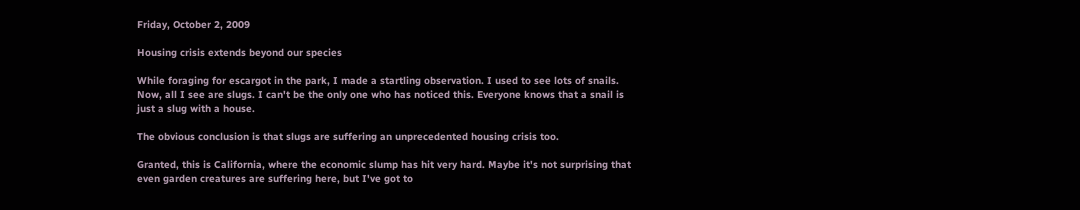Friday, October 2, 2009

Housing crisis extends beyond our species

While foraging for escargot in the park, I made a startling observation. I used to see lots of snails. Now, all I see are slugs. I can't be the only one who has noticed this. Everyone knows that a snail is just a slug with a house.

The obvious conclusion is that slugs are suffering an unprecedented housing crisis too.

Granted, this is California, where the economic slump has hit very hard. Maybe it's not surprising that even garden creatures are suffering here, but I've got to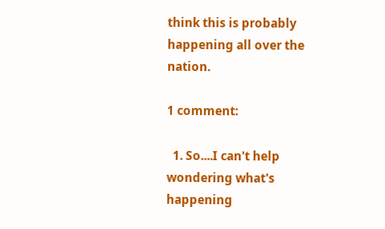think this is probably happening all over the nation.

1 comment:

  1. So....I can't help wondering what's happening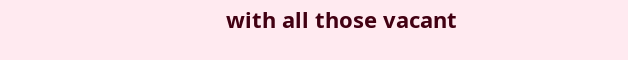with all those vacant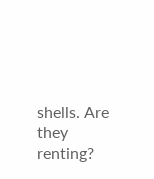shells. Are they renting?